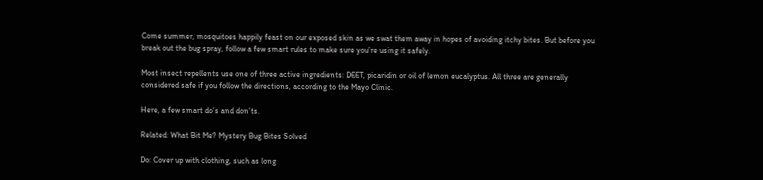Come summer, mosquitoes happily feast on our exposed skin as we swat them away in hopes of avoiding itchy bites. But before you break out the bug spray, follow a few smart rules to make sure you’re using it safely.

Most insect repellents use one of three active ingredients: DEET, picaridin or oil of lemon eucalyptus. All three are generally considered safe if you follow the directions, according to the Mayo Clinic.

Here, a few smart do’s and don’ts.

Related: What Bit Me? Mystery Bug Bites Solved

Do: Cover up with clothing, such as long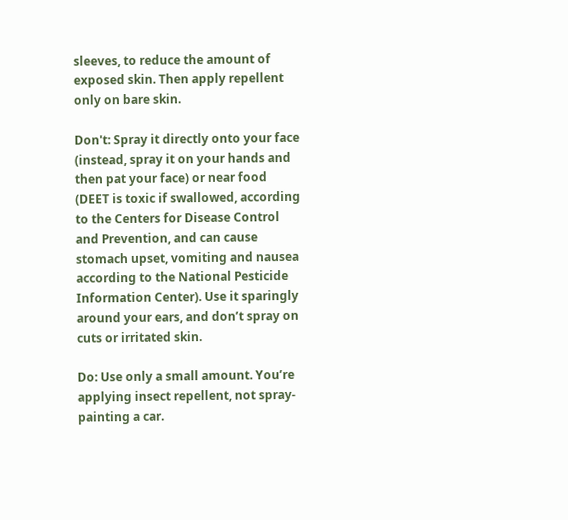sleeves, to reduce the amount of exposed skin. Then apply repellent only on bare skin.

Don't: Spray it directly onto your face (instead, spray it on your hands and then pat your face) or near food (DEET is toxic if swallowed, according to the Centers for Disease Control and Prevention, and can cause stomach upset, vomiting and nausea according to the National Pesticide Information Center). Use it sparingly around your ears, and don’t spray on cuts or irritated skin.

Do: Use only a small amount. You’re applying insect repellent, not spray-painting a car.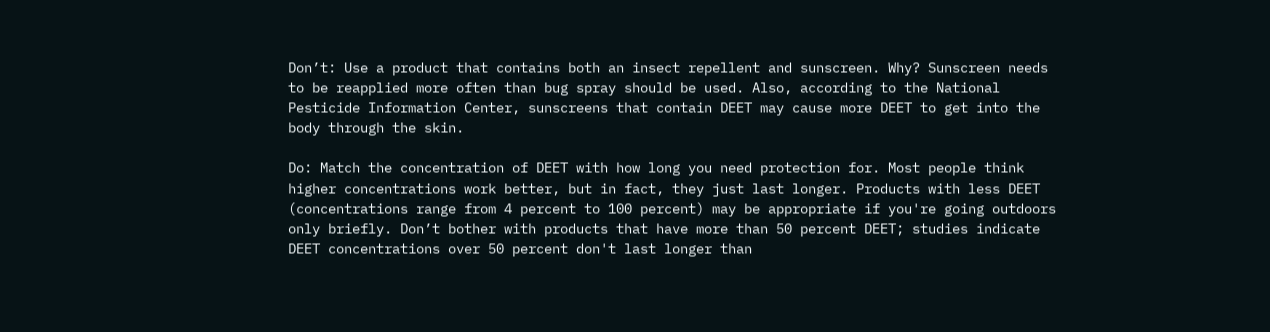Don’t: Use a product that contains both an insect repellent and sunscreen. Why? Sunscreen needs to be reapplied more often than bug spray should be used. Also, according to the National Pesticide Information Center, sunscreens that contain DEET may cause more DEET to get into the body through the skin.

Do: Match the concentration of DEET with how long you need protection for. Most people think higher concentrations work better, but in fact, they just last longer. Products with less DEET (concentrations range from 4 percent to 100 percent) may be appropriate if you're going outdoors only briefly. Don’t bother with products that have more than 50 percent DEET; studies indicate DEET concentrations over 50 percent don't last longer than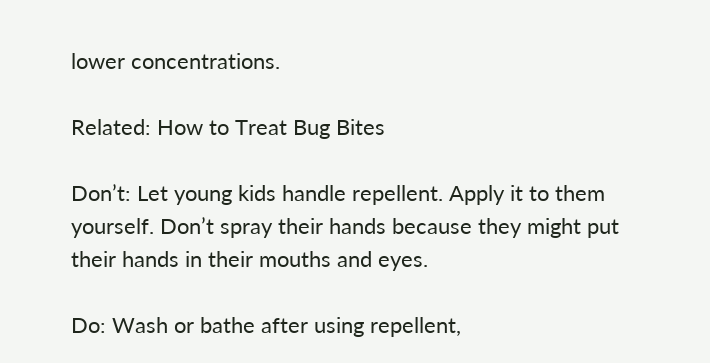lower concentrations.

Related: How to Treat Bug Bites

Don’t: Let young kids handle repellent. Apply it to them yourself. Don’t spray their hands because they might put their hands in their mouths and eyes.

Do: Wash or bathe after using repellent,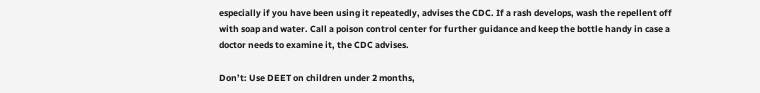especially if you have been using it repeatedly, advises the CDC. If a rash develops, wash the repellent off with soap and water. Call a poison control center for further guidance and keep the bottle handy in case a doctor needs to examine it, the CDC advises.

Don’t: Use DEET on children under 2 months,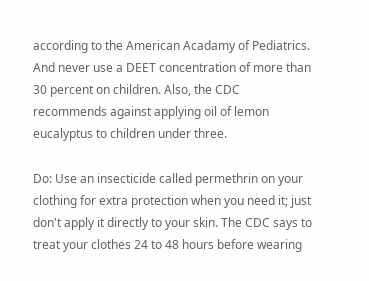according to the American Acadamy of Pediatrics. And never use a DEET concentration of more than 30 percent on children. Also, the CDC recommends against applying oil of lemon eucalyptus to children under three.

Do: Use an insecticide called permethrin on your clothing for extra protection when you need it; just don't apply it directly to your skin. The CDC says to treat your clothes 24 to 48 hours before wearing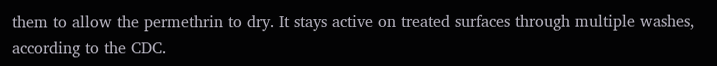them to allow the permethrin to dry. It stays active on treated surfaces through multiple washes, according to the CDC.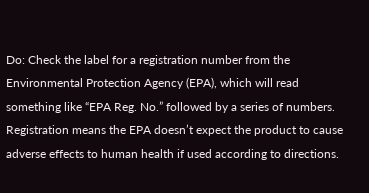Do: Check the label for a registration number from the Environmental Protection Agency (EPA), which will read something like “EPA Reg. No.” followed by a series of numbers. Registration means the EPA doesn’t expect the product to cause adverse effects to human health if used according to directions.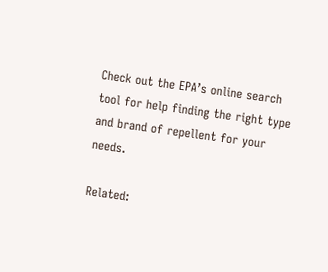Check out the EPA’s online search tool for help finding the right type and brand of repellent for your needs.

Related: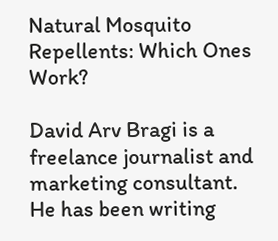Natural Mosquito Repellents: Which Ones Work?

David Arv Bragi is a freelance journalist and marketing consultant. He has been writing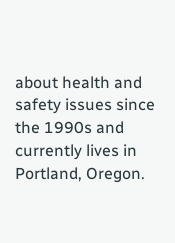about health and safety issues since the 1990s and currently lives in Portland, Oregon.